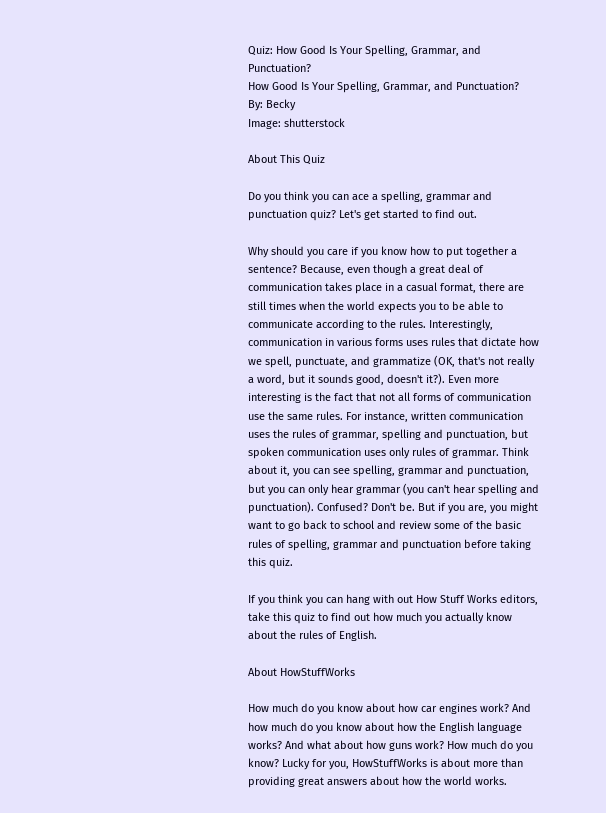Quiz: How Good Is Your Spelling, Grammar, and Punctuation?
How Good Is Your Spelling, Grammar, and Punctuation?
By: Becky
Image: shutterstock

About This Quiz

Do you think you can ace a spelling, grammar and punctuation quiz? Let's get started to find out.

Why should you care if you know how to put together a sentence? Because, even though a great deal of communication takes place in a casual format, there are still times when the world expects you to be able to communicate according to the rules. Interestingly, communication in various forms uses rules that dictate how we spell, punctuate, and grammatize (OK, that's not really a word, but it sounds good, doesn't it?). Even more interesting is the fact that not all forms of communication use the same rules. For instance, written communication uses the rules of grammar, spelling and punctuation, but spoken communication uses only rules of grammar. Think about it, you can see spelling, grammar and punctuation, but you can only hear grammar (you can't hear spelling and punctuation). Confused? Don't be. But if you are, you might want to go back to school and review some of the basic rules of spelling, grammar and punctuation before taking this quiz.

If you think you can hang with out How Stuff Works editors, take this quiz to find out how much you actually know about the rules of English.

About HowStuffWorks

How much do you know about how car engines work? And how much do you know about how the English language works? And what about how guns work? How much do you know? Lucky for you, HowStuffWorks is about more than providing great answers about how the world works.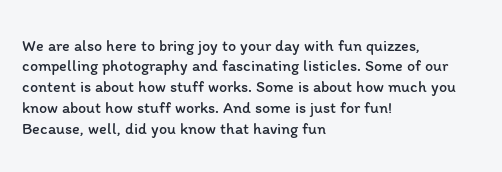We are also here to bring joy to your day with fun quizzes, compelling photography and fascinating listicles. Some of our content is about how stuff works. Some is about how much you know about how stuff works. And some is just for fun! Because, well, did you know that having fun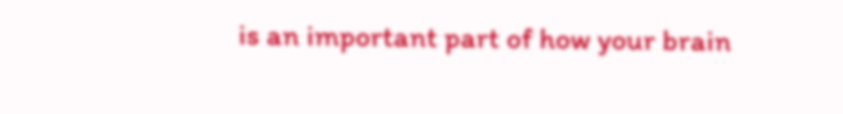is an important part of how your brain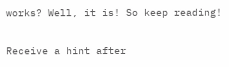works? Well, it is! So keep reading!

Receive a hint after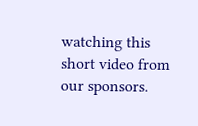watching this short video from our sponsors.